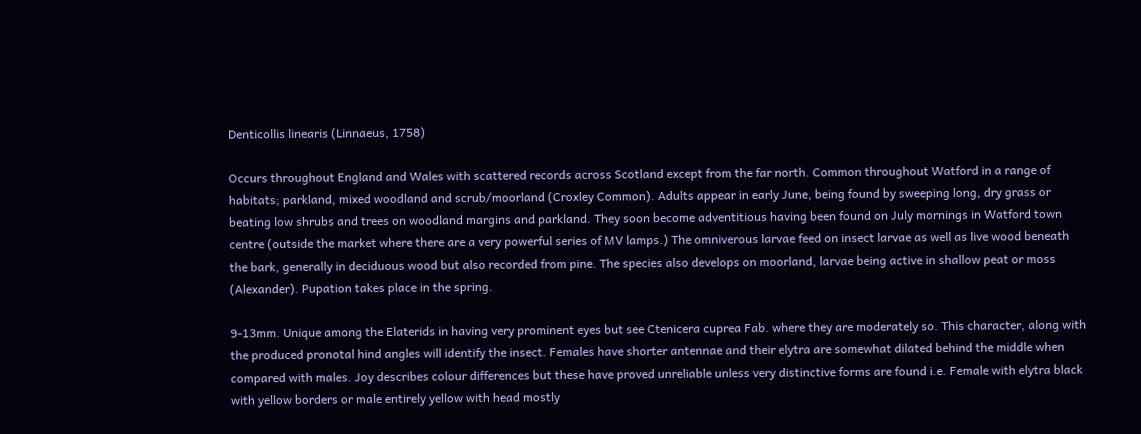Denticollis linearis (Linnaeus, 1758)

Occurs throughout England and Wales with scattered records across Scotland except from the far north. Common throughout Watford in a range of habitats; parkland, mixed woodland and scrub/moorland (Croxley Common). Adults appear in early June, being found by sweeping long, dry grass or beating low shrubs and trees on woodland margins and parkland. They soon become adventitious having been found on July mornings in Watford town centre (outside the market where there are a very powerful series of MV lamps.) The omniverous larvae feed on insect larvae as well as live wood beneath the bark, generally in deciduous wood but also recorded from pine. The species also develops on moorland, larvae being active in shallow peat or moss (Alexander). Pupation takes place in the spring.

9-13mm. Unique among the Elaterids in having very prominent eyes but see Ctenicera cuprea Fab. where they are moderately so. This character, along with the produced pronotal hind angles will identify the insect. Females have shorter antennae and their elytra are somewhat dilated behind the middle when compared with males. Joy describes colour differences but these have proved unreliable unless very distinctive forms are found i.e. Female with elytra black with yellow borders or male entirely yellow with head mostly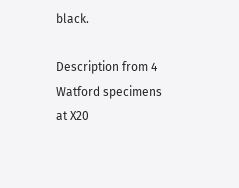black.

Description from 4 Watford specimens at X20